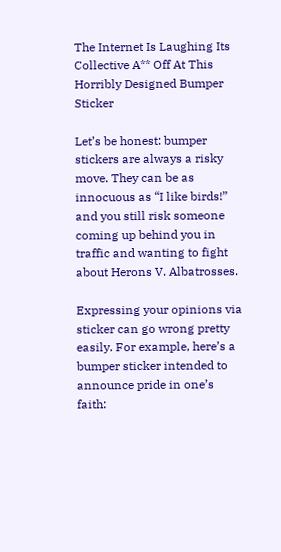The Internet Is Laughing Its Collective A** Off At This Horribly Designed Bumper Sticker

Let’s be honest: bumper stickers are always a risky move. They can be as innocuous as “I like birds!” and you still risk someone coming up behind you in traffic and wanting to fight about Herons V. Albatrosses.

Expressing your opinions via sticker can go wrong pretty easily. For example, here’s a bumper sticker intended to announce pride in one’s faith: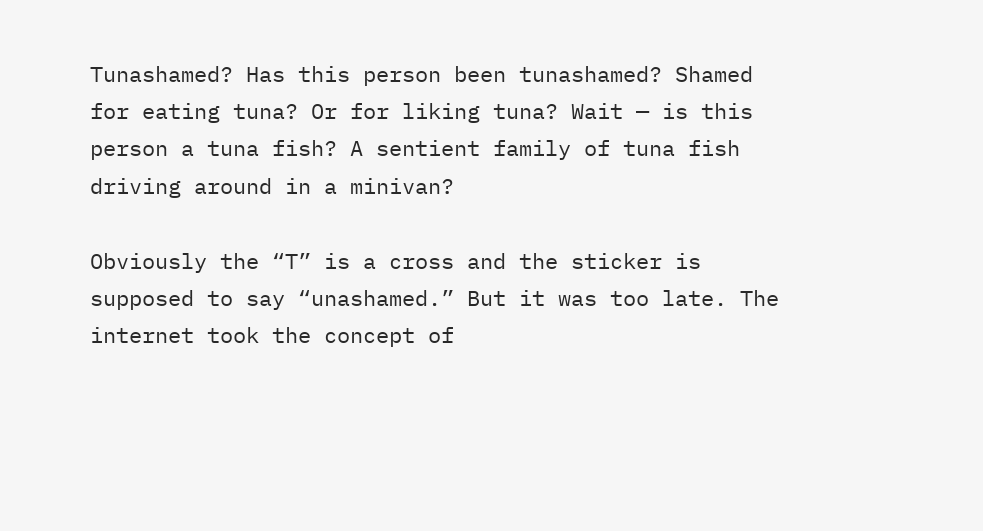Tunashamed? Has this person been tunashamed? Shamed for eating tuna? Or for liking tuna? Wait — is this person a tuna fish? A sentient family of tuna fish driving around in a minivan?

Obviously the “T” is a cross and the sticker is supposed to say “unashamed.” But it was too late. The internet took the concept of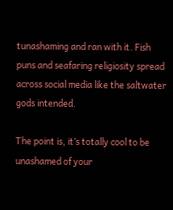tunashaming and ran with it. Fish puns and seafaring religiosity spread across social media like the saltwater gods intended.

The point is, it’s totally cool to be unashamed of your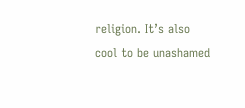religion. It’s also cool to be unashamed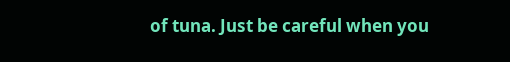of tuna. Just be careful when you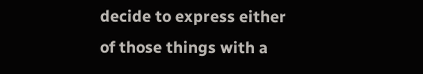decide to express either of those things with a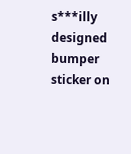s***illy designed bumper sticker on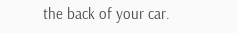the back of your car.